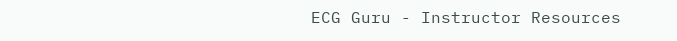ECG Guru - Instructor Resources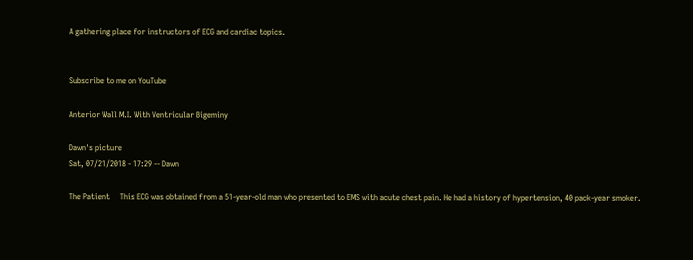A gathering place for instructors of ECG and cardiac topics.


Subscribe to me on YouTube

Anterior Wall M.I. With Ventricular Bigeminy

Dawn's picture
Sat, 07/21/2018 - 17:29 -- Dawn

The Patient     This ECG was obtained from a 51-year-old man who presented to EMS with acute chest pain. He had a history of hypertension, 40 pack-year smoker.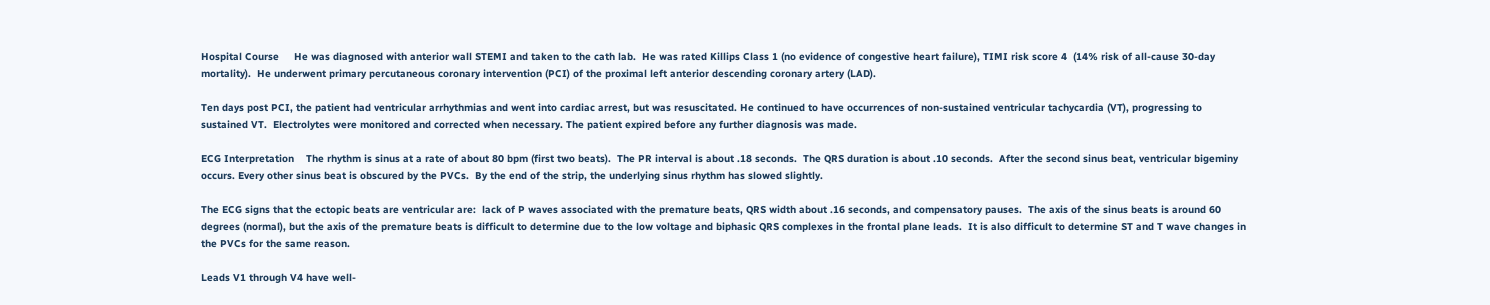Hospital Course     He was diagnosed with anterior wall STEMI and taken to the cath lab.  He was rated Killips Class 1 (no evidence of congestive heart failure), TIMI risk score 4  (14% risk of all-cause 30-day mortality).  He underwent primary percutaneous coronary intervention (PCI) of the proximal left anterior descending coronary artery (LAD).

Ten days post PCI, the patient had ventricular arrhythmias and went into cardiac arrest, but was resuscitated. He continued to have occurrences of non-sustained ventricular tachycardia (VT), progressing to sustained VT.  Electrolytes were monitored and corrected when necessary. The patient expired before any further diagnosis was made.

ECG Interpretation    The rhythm is sinus at a rate of about 80 bpm (first two beats).  The PR interval is about .18 seconds.  The QRS duration is about .10 seconds.  After the second sinus beat, ventricular bigeminy occurs. Every other sinus beat is obscured by the PVCs.  By the end of the strip, the underlying sinus rhythm has slowed slightly.

The ECG signs that the ectopic beats are ventricular are:  lack of P waves associated with the premature beats, QRS width about .16 seconds, and compensatory pauses.  The axis of the sinus beats is around 60 degrees (normal), but the axis of the premature beats is difficult to determine due to the low voltage and biphasic QRS complexes in the frontal plane leads.  It is also difficult to determine ST and T wave changes in the PVCs for the same reason.

Leads V1 through V4 have well-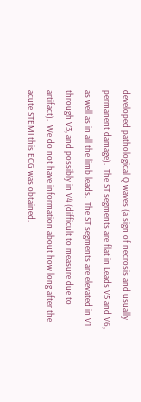developed pathological Q waves (a sign of necrosis and usually permanent damage).  The ST segments are flat in Leads V5 and V6, as well as in all the limb leads.  The ST segments are elevated in V1 through V3, and possibly in V4 (difficult to measure due to artifact).  We do not have information about how long after the acute STEMI this ECG was obtained.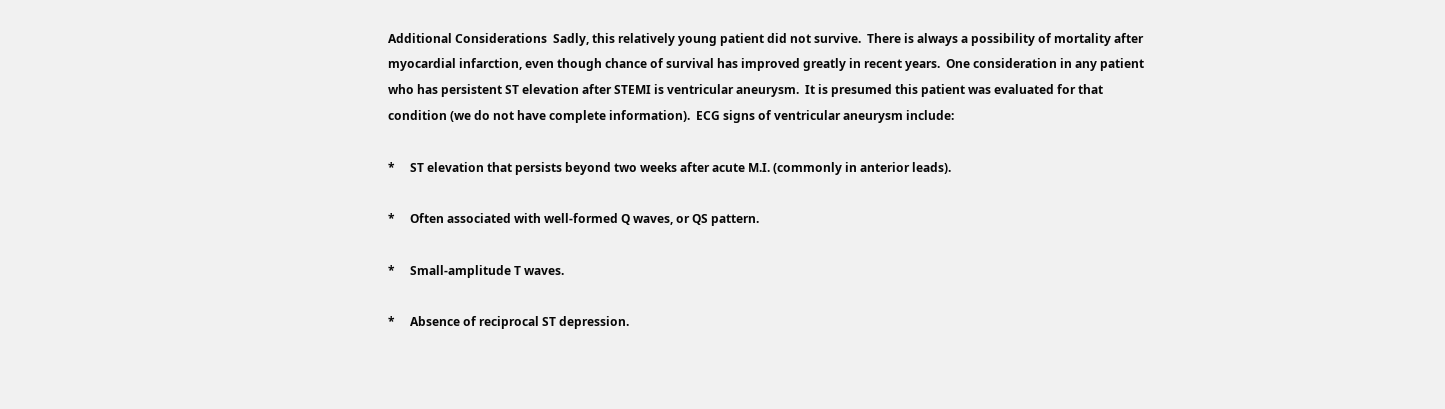Additional Considerations  Sadly, this relatively young patient did not survive.  There is always a possibility of mortality after myocardial infarction, even though chance of survival has improved greatly in recent years.  One consideration in any patient who has persistent ST elevation after STEMI is ventricular aneurysm.  It is presumed this patient was evaluated for that condition (we do not have complete information).  ECG signs of ventricular aneurysm include:

*     ST elevation that persists beyond two weeks after acute M.I. (commonly in anterior leads).

*     Often associated with well-formed Q waves, or QS pattern.

*     Small-amplitude T waves.

*     Absence of reciprocal ST depression.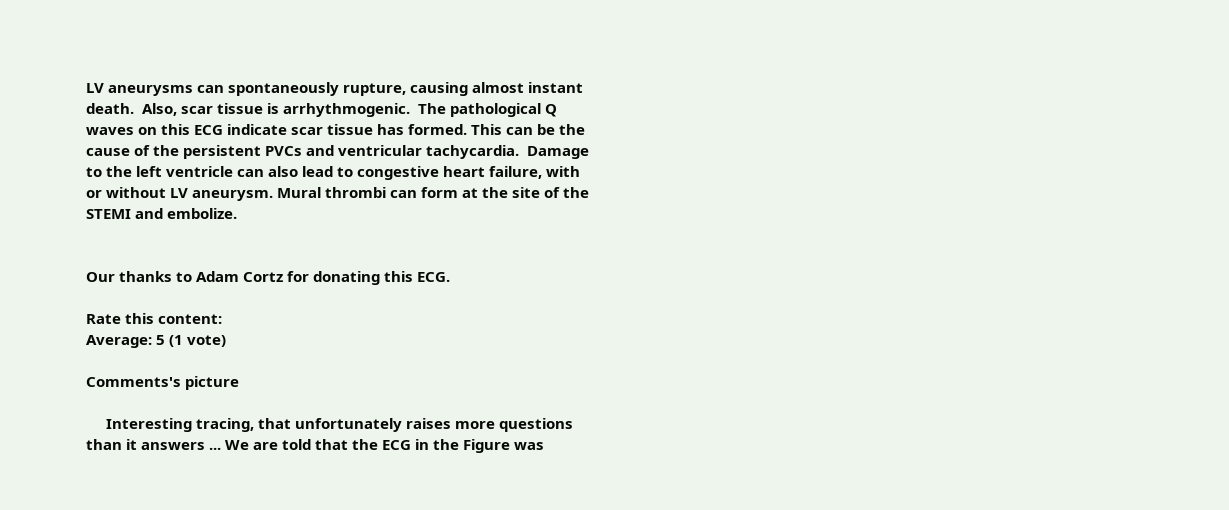LV aneurysms can spontaneously rupture, causing almost instant death.  Also, scar tissue is arrhythmogenic.  The pathological Q waves on this ECG indicate scar tissue has formed. This can be the cause of the persistent PVCs and ventricular tachycardia.  Damage to the left ventricle can also lead to congestive heart failure, with or without LV aneurysm. Mural thrombi can form at the site of the STEMI and embolize.


Our thanks to Adam Cortz for donating this ECG.

Rate this content:
Average: 5 (1 vote)

Comments's picture

     Interesting tracing, that unfortunately raises more questions than it answers ... We are told that the ECG in the Figure was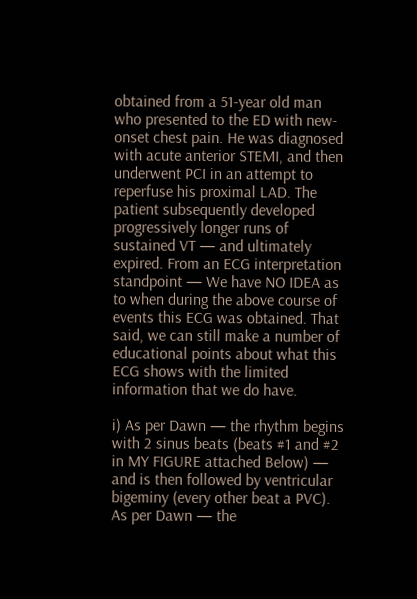obtained from a 51-year old man who presented to the ED with new-onset chest pain. He was diagnosed with acute anterior STEMI, and then underwent PCI in an attempt to reperfuse his proximal LAD. The patient subsequently developed progressively longer runs of sustained VT — and ultimately expired. From an ECG interpretation standpoint — We have NO IDEA as to when during the above course of events this ECG was obtained. That said, we can still make a number of educational points about what this ECG shows with the limited information that we do have.

i) As per Dawn — the rhythm begins with 2 sinus beats (beats #1 and #2 in MY FIGURE attached Below) — and is then followed by ventricular bigeminy (every other beat a PVC). As per Dawn — the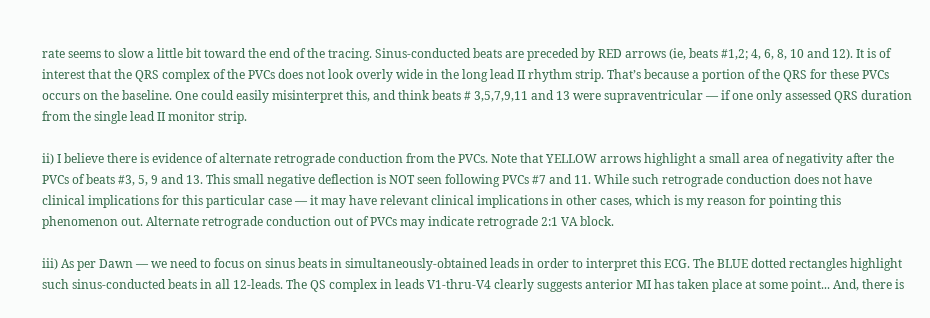rate seems to slow a little bit toward the end of the tracing. Sinus-conducted beats are preceded by RED arrows (ie, beats #1,2; 4, 6, 8, 10 and 12). It is of interest that the QRS complex of the PVCs does not look overly wide in the long lead II rhythm strip. That’s because a portion of the QRS for these PVCs occurs on the baseline. One could easily misinterpret this, and think beats # 3,5,7,9,11 and 13 were supraventricular — if one only assessed QRS duration from the single lead II monitor strip.

ii) I believe there is evidence of alternate retrograde conduction from the PVCs. Note that YELLOW arrows highlight a small area of negativity after the PVCs of beats #3, 5, 9 and 13. This small negative deflection is NOT seen following PVCs #7 and 11. While such retrograde conduction does not have clinical implications for this particular case — it may have relevant clinical implications in other cases, which is my reason for pointing this phenomenon out. Alternate retrograde conduction out of PVCs may indicate retrograde 2:1 VA block.

iii) As per Dawn — we need to focus on sinus beats in simultaneously-obtained leads in order to interpret this ECG. The BLUE dotted rectangles highlight such sinus-conducted beats in all 12-leads. The QS complex in leads V1-thru-V4 clearly suggests anterior MI has taken place at some point... And, there is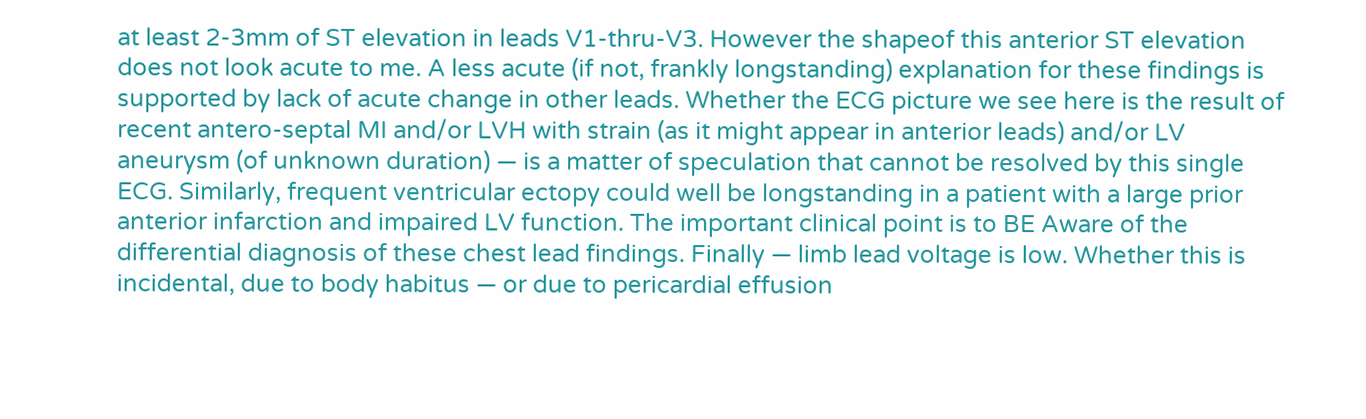at least 2-3mm of ST elevation in leads V1-thru-V3. However the shapeof this anterior ST elevation does not look acute to me. A less acute (if not, frankly longstanding) explanation for these findings is supported by lack of acute change in other leads. Whether the ECG picture we see here is the result of recent antero-septal MI and/or LVH with strain (as it might appear in anterior leads) and/or LV aneurysm (of unknown duration) — is a matter of speculation that cannot be resolved by this single ECG. Similarly, frequent ventricular ectopy could well be longstanding in a patient with a large prior anterior infarction and impaired LV function. The important clinical point is to BE Aware of the differential diagnosis of these chest lead findings. Finally — limb lead voltage is low. Whether this is incidental, due to body habitus — or due to pericardial effusion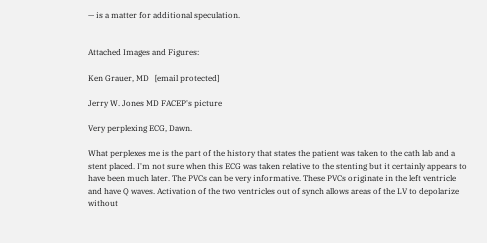— is a matter for additional speculation.


Attached Images and Figures:

Ken Grauer, MD   [email protected]

Jerry W. Jones MD FACEP's picture

Very perplexing ECG, Dawn.

What perplexes me is the part of the history that states the patient was taken to the cath lab and a stent placed. I'm not sure when this ECG was taken relative to the stenting but it certainly appears to have been much later. The PVCs can be very informative. These PVCs originate in the left ventricle and have Q waves. Activation of the two ventricles out of synch allows areas of the LV to depolarize without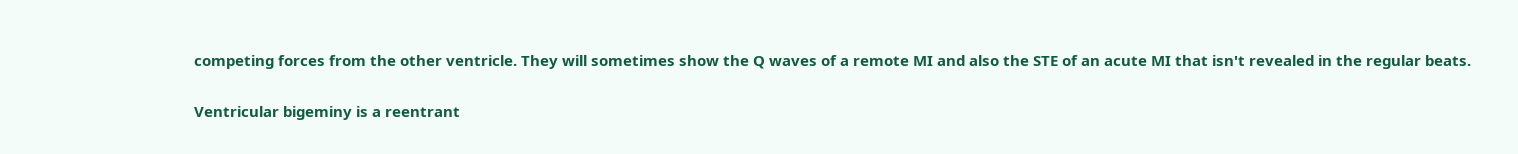competing forces from the other ventricle. They will sometimes show the Q waves of a remote MI and also the STE of an acute MI that isn't revealed in the regular beats.

Ventricular bigeminy is a reentrant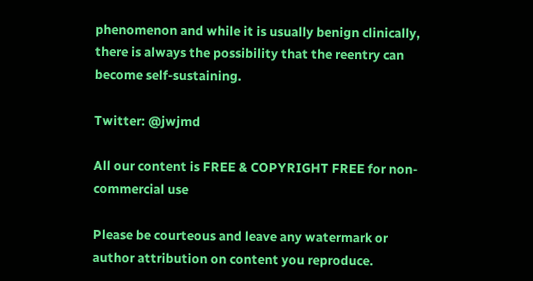phenomenon and while it is usually benign clinically, there is always the possibility that the reentry can become self-sustaining.

Twitter: @jwjmd

All our content is FREE & COPYRIGHT FREE for non-commercial use

Please be courteous and leave any watermark or author attribution on content you reproduce.